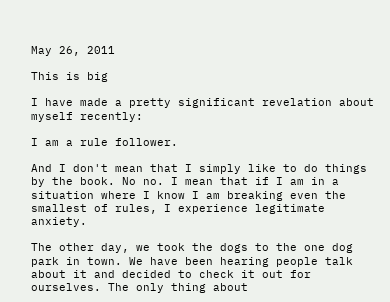May 26, 2011

This is big

I have made a pretty significant revelation about myself recently:

I am a rule follower.

And I don't mean that I simply like to do things by the book. No no. I mean that if I am in a situation where I know I am breaking even the smallest of rules, I experience legitimate anxiety.

The other day, we took the dogs to the one dog park in town. We have been hearing people talk about it and decided to check it out for ourselves. The only thing about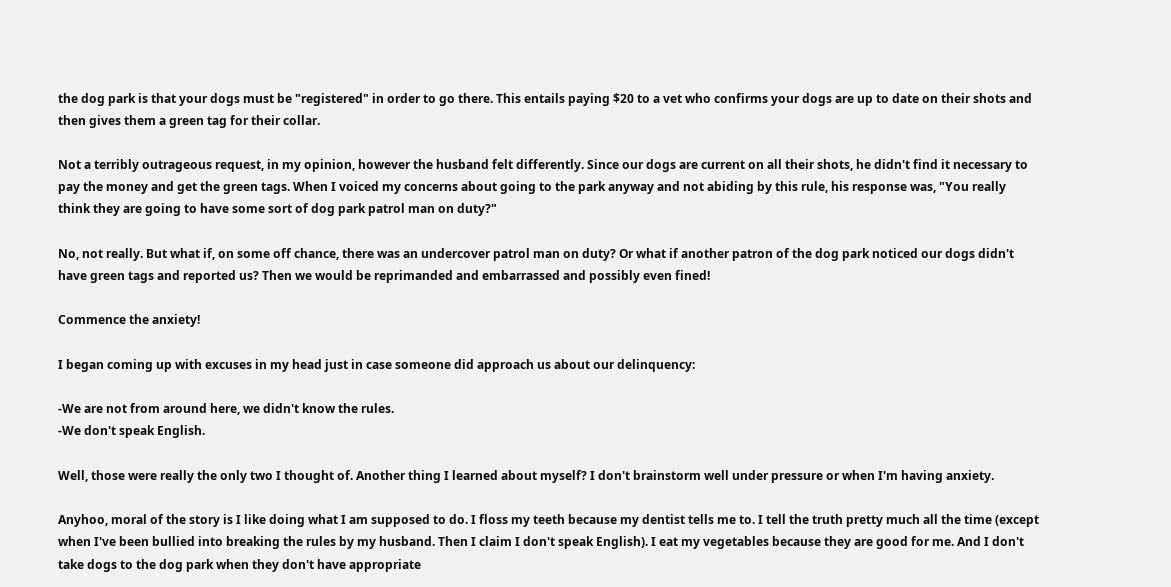the dog park is that your dogs must be "registered" in order to go there. This entails paying $20 to a vet who confirms your dogs are up to date on their shots and then gives them a green tag for their collar.

Not a terribly outrageous request, in my opinion, however the husband felt differently. Since our dogs are current on all their shots, he didn't find it necessary to pay the money and get the green tags. When I voiced my concerns about going to the park anyway and not abiding by this rule, his response was, "You really think they are going to have some sort of dog park patrol man on duty?"

No, not really. But what if, on some off chance, there was an undercover patrol man on duty? Or what if another patron of the dog park noticed our dogs didn't have green tags and reported us? Then we would be reprimanded and embarrassed and possibly even fined!

Commence the anxiety!

I began coming up with excuses in my head just in case someone did approach us about our delinquency:

-We are not from around here, we didn't know the rules.
-We don't speak English.

Well, those were really the only two I thought of. Another thing I learned about myself? I don't brainstorm well under pressure or when I'm having anxiety.

Anyhoo, moral of the story is I like doing what I am supposed to do. I floss my teeth because my dentist tells me to. I tell the truth pretty much all the time (except when I've been bullied into breaking the rules by my husband. Then I claim I don't speak English). I eat my vegetables because they are good for me. And I don't take dogs to the dog park when they don't have appropriate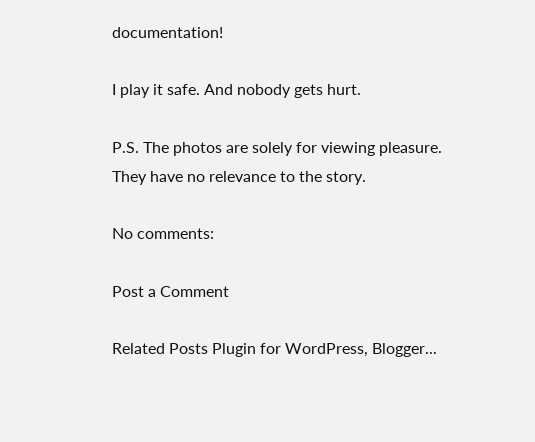documentation!

I play it safe. And nobody gets hurt.

P.S. The photos are solely for viewing pleasure. They have no relevance to the story.

No comments:

Post a Comment

Related Posts Plugin for WordPress, Blogger...